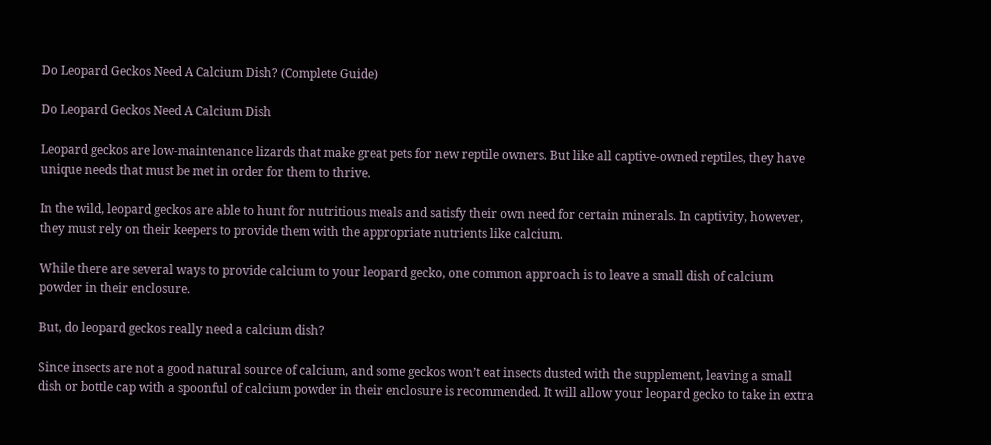Do Leopard Geckos Need A Calcium Dish? (Complete Guide)

Do Leopard Geckos Need A Calcium Dish

Leopard geckos are low-maintenance lizards that make great pets for new reptile owners. But like all captive-owned reptiles, they have unique needs that must be met in order for them to thrive.

In the wild, leopard geckos are able to hunt for nutritious meals and satisfy their own need for certain minerals. In captivity, however, they must rely on their keepers to provide them with the appropriate nutrients like calcium.

While there are several ways to provide calcium to your leopard gecko, one common approach is to leave a small dish of calcium powder in their enclosure.

But, do leopard geckos really need a calcium dish?

Since insects are not a good natural source of calcium, and some geckos won’t eat insects dusted with the supplement, leaving a small dish or bottle cap with a spoonful of calcium powder in their enclosure is recommended. It will allow your leopard gecko to take in extra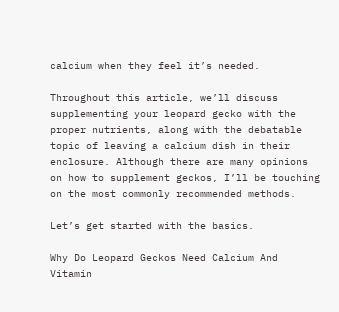calcium when they feel it’s needed.

Throughout this article, we’ll discuss supplementing your leopard gecko with the proper nutrients, along with the debatable topic of leaving a calcium dish in their enclosure. Although there are many opinions on how to supplement geckos, I’ll be touching on the most commonly recommended methods.

Let’s get started with the basics.

Why Do Leopard Geckos Need Calcium And Vitamin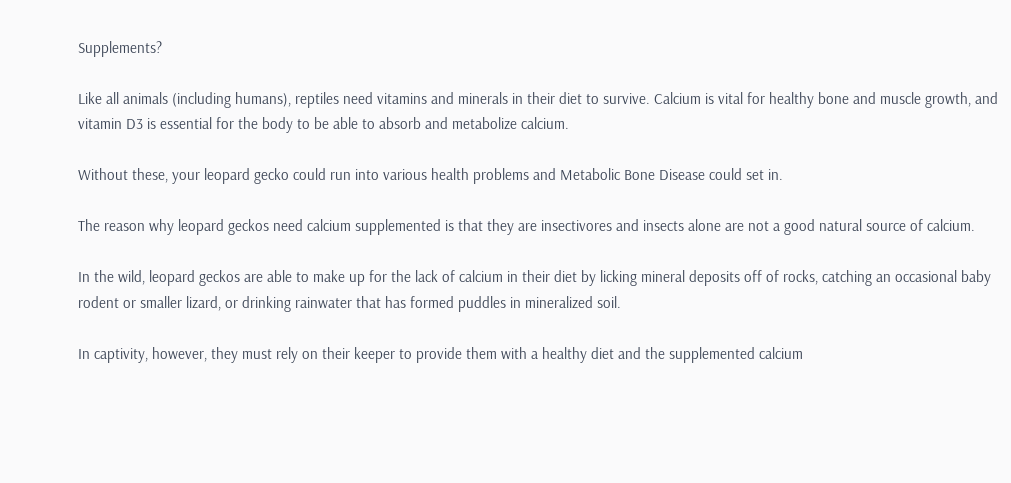Supplements?

Like all animals (including humans), reptiles need vitamins and minerals in their diet to survive. Calcium is vital for healthy bone and muscle growth, and vitamin D3 is essential for the body to be able to absorb and metabolize calcium.

Without these, your leopard gecko could run into various health problems and Metabolic Bone Disease could set in.

The reason why leopard geckos need calcium supplemented is that they are insectivores and insects alone are not a good natural source of calcium.

In the wild, leopard geckos are able to make up for the lack of calcium in their diet by licking mineral deposits off of rocks, catching an occasional baby rodent or smaller lizard, or drinking rainwater that has formed puddles in mineralized soil.

In captivity, however, they must rely on their keeper to provide them with a healthy diet and the supplemented calcium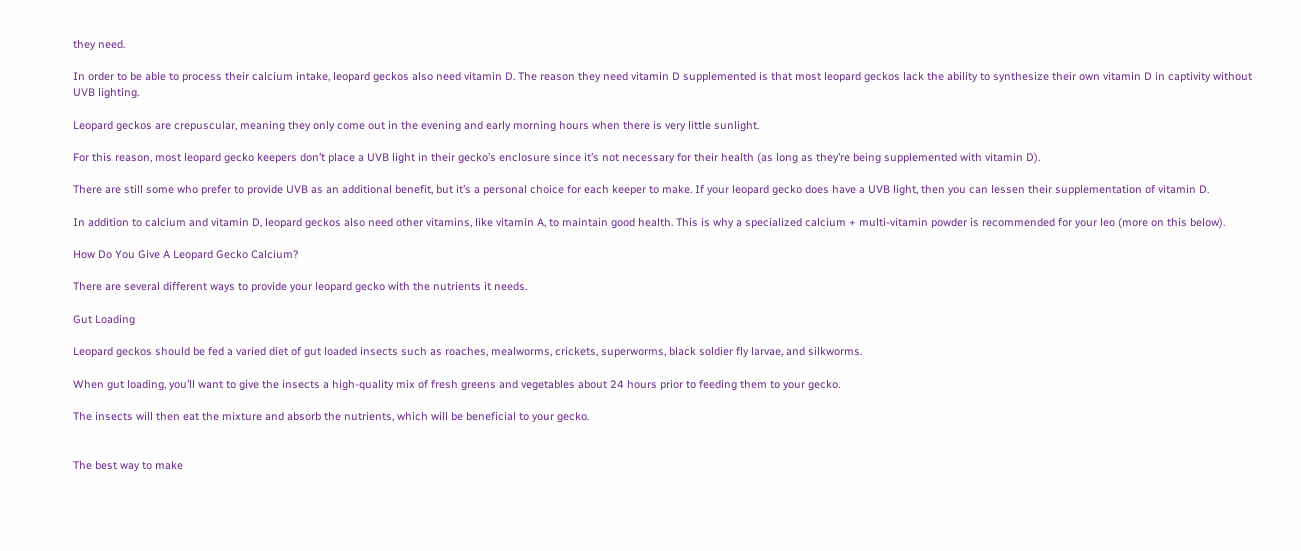they need.

In order to be able to process their calcium intake, leopard geckos also need vitamin D. The reason they need vitamin D supplemented is that most leopard geckos lack the ability to synthesize their own vitamin D in captivity without UVB lighting.

Leopard geckos are crepuscular, meaning they only come out in the evening and early morning hours when there is very little sunlight.

For this reason, most leopard gecko keepers don’t place a UVB light in their gecko’s enclosure since it’s not necessary for their health (as long as they’re being supplemented with vitamin D).

There are still some who prefer to provide UVB as an additional benefit, but it’s a personal choice for each keeper to make. If your leopard gecko does have a UVB light, then you can lessen their supplementation of vitamin D.

In addition to calcium and vitamin D, leopard geckos also need other vitamins, like vitamin A, to maintain good health. This is why a specialized calcium + multi-vitamin powder is recommended for your leo (more on this below).

How Do You Give A Leopard Gecko Calcium?

There are several different ways to provide your leopard gecko with the nutrients it needs.

Gut Loading

Leopard geckos should be fed a varied diet of gut loaded insects such as roaches, mealworms, crickets, superworms, black soldier fly larvae, and silkworms.

When gut loading, you’ll want to give the insects a high-quality mix of fresh greens and vegetables about 24 hours prior to feeding them to your gecko.

The insects will then eat the mixture and absorb the nutrients, which will be beneficial to your gecko.


The best way to make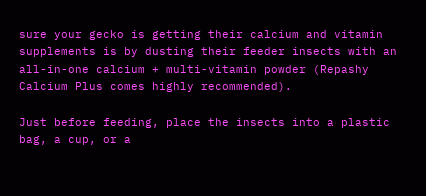sure your gecko is getting their calcium and vitamin supplements is by dusting their feeder insects with an all-in-one calcium + multi-vitamin powder (Repashy Calcium Plus comes highly recommended).

Just before feeding, place the insects into a plastic bag, a cup, or a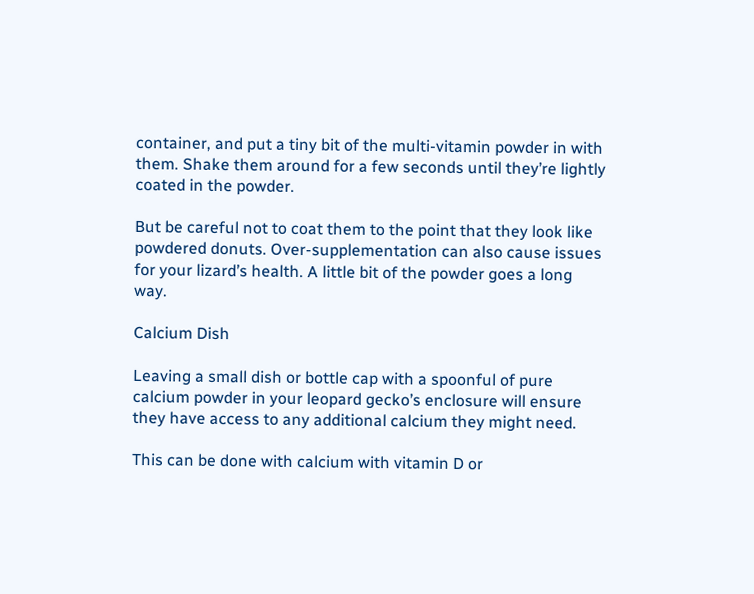container, and put a tiny bit of the multi-vitamin powder in with them. Shake them around for a few seconds until they’re lightly coated in the powder.

But be careful not to coat them to the point that they look like powdered donuts. Over-supplementation can also cause issues for your lizard’s health. A little bit of the powder goes a long way.

Calcium Dish

Leaving a small dish or bottle cap with a spoonful of pure calcium powder in your leopard gecko’s enclosure will ensure they have access to any additional calcium they might need.

This can be done with calcium with vitamin D or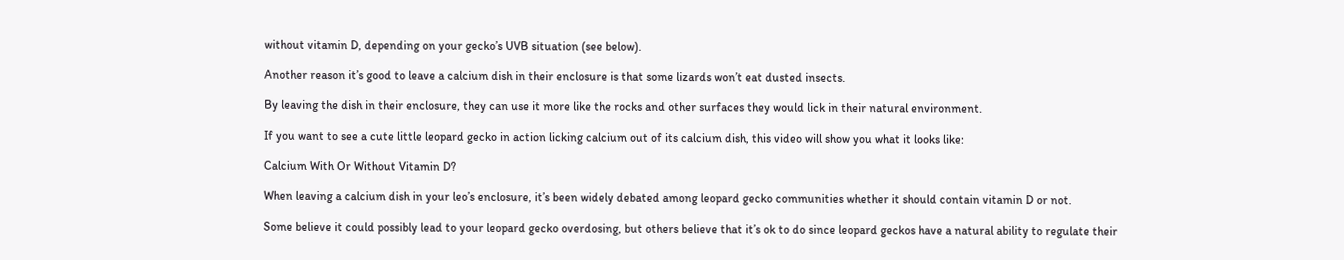without vitamin D, depending on your gecko’s UVB situation (see below).

Another reason it’s good to leave a calcium dish in their enclosure is that some lizards won’t eat dusted insects.

By leaving the dish in their enclosure, they can use it more like the rocks and other surfaces they would lick in their natural environment.

If you want to see a cute little leopard gecko in action licking calcium out of its calcium dish, this video will show you what it looks like:

Calcium With Or Without Vitamin D?

When leaving a calcium dish in your leo’s enclosure, it’s been widely debated among leopard gecko communities whether it should contain vitamin D or not.

Some believe it could possibly lead to your leopard gecko overdosing, but others believe that it’s ok to do since leopard geckos have a natural ability to regulate their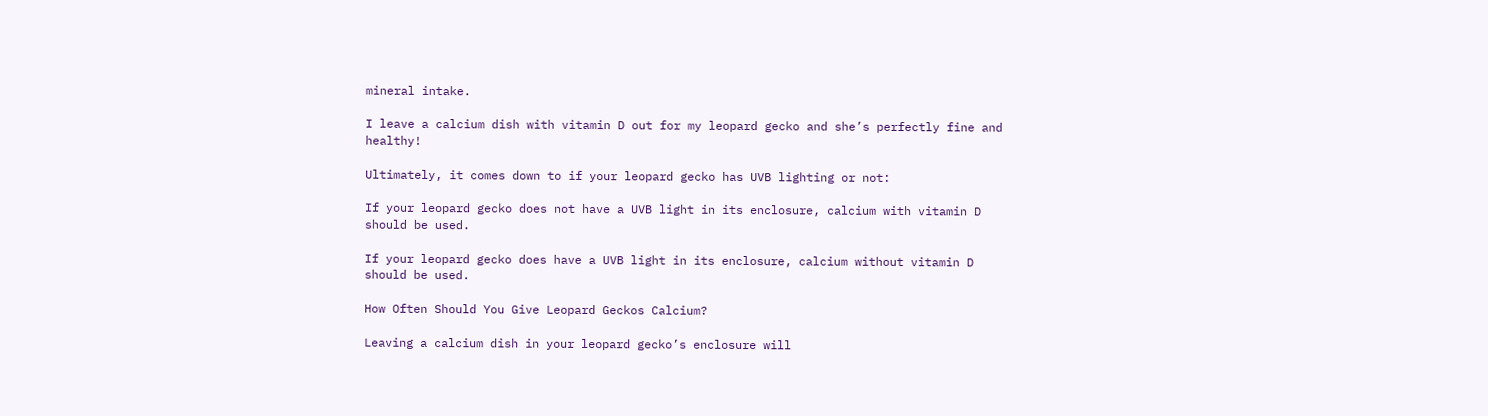mineral intake.

I leave a calcium dish with vitamin D out for my leopard gecko and she’s perfectly fine and healthy!

Ultimately, it comes down to if your leopard gecko has UVB lighting or not:

If your leopard gecko does not have a UVB light in its enclosure, calcium with vitamin D should be used.

If your leopard gecko does have a UVB light in its enclosure, calcium without vitamin D should be used.

How Often Should You Give Leopard Geckos Calcium?

Leaving a calcium dish in your leopard gecko’s enclosure will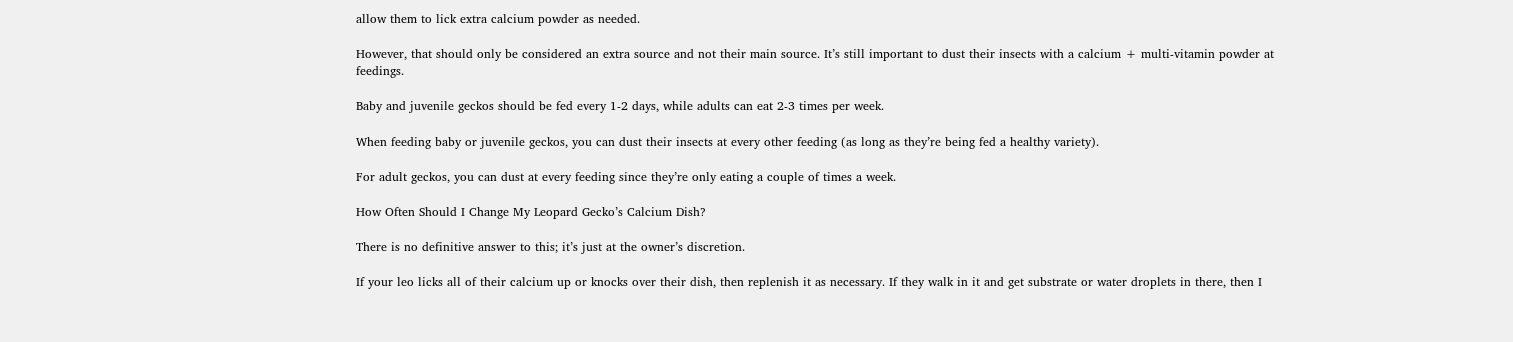allow them to lick extra calcium powder as needed.

However, that should only be considered an extra source and not their main source. It’s still important to dust their insects with a calcium + multi-vitamin powder at feedings.

Baby and juvenile geckos should be fed every 1-2 days, while adults can eat 2-3 times per week.

When feeding baby or juvenile geckos, you can dust their insects at every other feeding (as long as they’re being fed a healthy variety).

For adult geckos, you can dust at every feeding since they’re only eating a couple of times a week.

How Often Should I Change My Leopard Gecko’s Calcium Dish?

There is no definitive answer to this; it’s just at the owner’s discretion.

If your leo licks all of their calcium up or knocks over their dish, then replenish it as necessary. If they walk in it and get substrate or water droplets in there, then I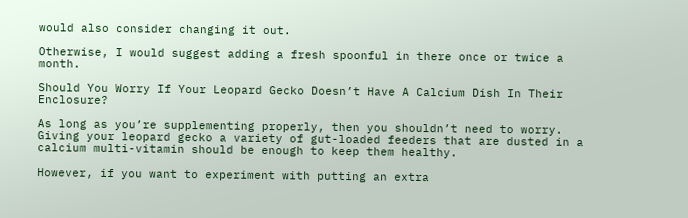would also consider changing it out.

Otherwise, I would suggest adding a fresh spoonful in there once or twice a month.

Should You Worry If Your Leopard Gecko Doesn’t Have A Calcium Dish In Their Enclosure?

As long as you’re supplementing properly, then you shouldn’t need to worry. Giving your leopard gecko a variety of gut-loaded feeders that are dusted in a calcium multi-vitamin should be enough to keep them healthy.

However, if you want to experiment with putting an extra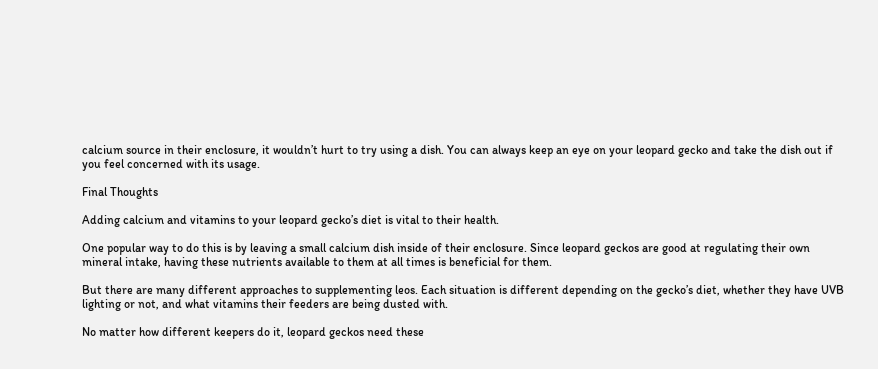calcium source in their enclosure, it wouldn’t hurt to try using a dish. You can always keep an eye on your leopard gecko and take the dish out if you feel concerned with its usage.

Final Thoughts

Adding calcium and vitamins to your leopard gecko’s diet is vital to their health.

One popular way to do this is by leaving a small calcium dish inside of their enclosure. Since leopard geckos are good at regulating their own mineral intake, having these nutrients available to them at all times is beneficial for them.

But there are many different approaches to supplementing leos. Each situation is different depending on the gecko’s diet, whether they have UVB lighting or not, and what vitamins their feeders are being dusted with.

No matter how different keepers do it, leopard geckos need these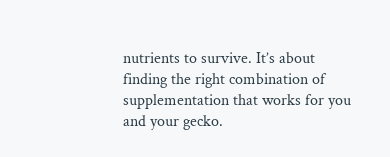nutrients to survive. It’s about finding the right combination of supplementation that works for you and your gecko.